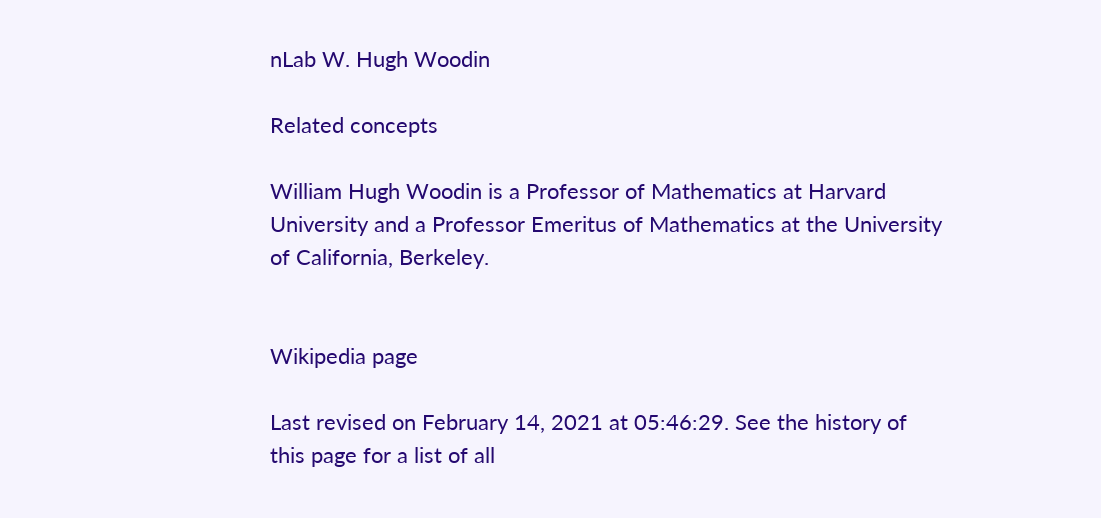nLab W. Hugh Woodin

Related concepts

William Hugh Woodin is a Professor of Mathematics at Harvard University and a Professor Emeritus of Mathematics at the University of California, Berkeley.


Wikipedia page

Last revised on February 14, 2021 at 05:46:29. See the history of this page for a list of all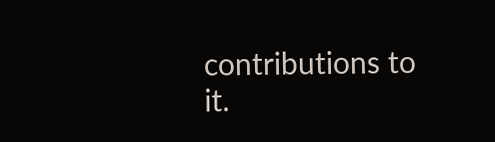contributions to it.